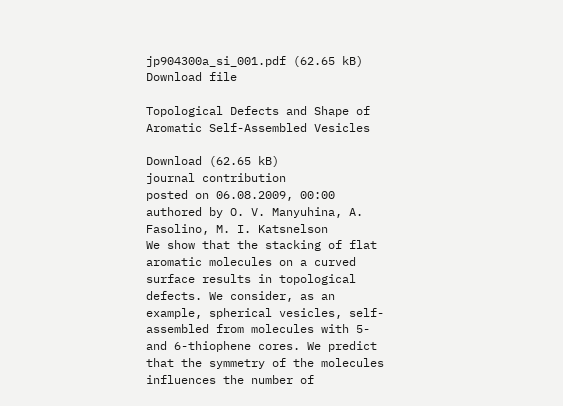jp904300a_si_001.pdf (62.65 kB)
Download file

Topological Defects and Shape of Aromatic Self-Assembled Vesicles

Download (62.65 kB)
journal contribution
posted on 06.08.2009, 00:00 authored by O. V. Manyuhina, A. Fasolino, M. I. Katsnelson
We show that the stacking of flat aromatic molecules on a curved surface results in topological defects. We consider, as an example, spherical vesicles, self-assembled from molecules with 5- and 6-thiophene cores. We predict that the symmetry of the molecules influences the number of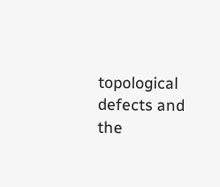topological defects and the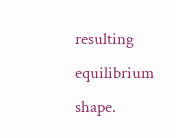resulting equilibrium shape.